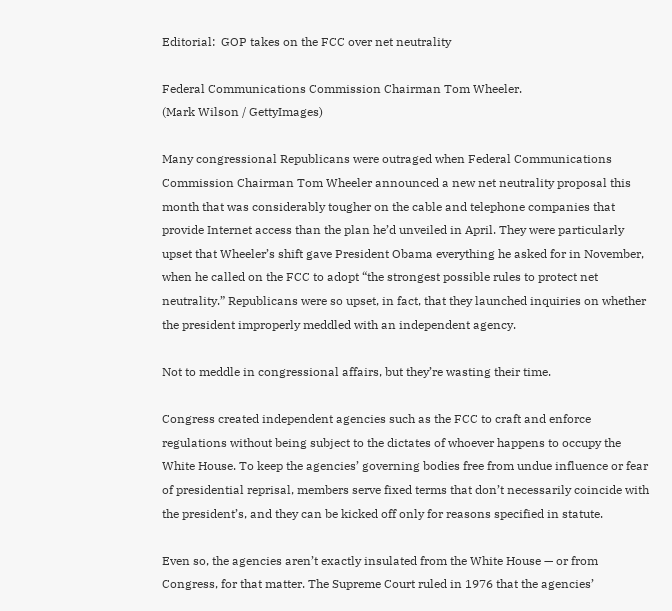Editorial:  GOP takes on the FCC over net neutrality

Federal Communications Commission Chairman Tom Wheeler.
(Mark Wilson / GettyImages)

Many congressional Republicans were outraged when Federal Communications Commission Chairman Tom Wheeler announced a new net neutrality proposal this month that was considerably tougher on the cable and telephone companies that provide Internet access than the plan he’d unveiled in April. They were particularly upset that Wheeler’s shift gave President Obama everything he asked for in November, when he called on the FCC to adopt “the strongest possible rules to protect net neutrality.” Republicans were so upset, in fact, that they launched inquiries on whether the president improperly meddled with an independent agency.

Not to meddle in congressional affairs, but they’re wasting their time.

Congress created independent agencies such as the FCC to craft and enforce regulations without being subject to the dictates of whoever happens to occupy the White House. To keep the agencies’ governing bodies free from undue influence or fear of presidential reprisal, members serve fixed terms that don’t necessarily coincide with the president’s, and they can be kicked off only for reasons specified in statute.

Even so, the agencies aren’t exactly insulated from the White House — or from Congress, for that matter. The Supreme Court ruled in 1976 that the agencies’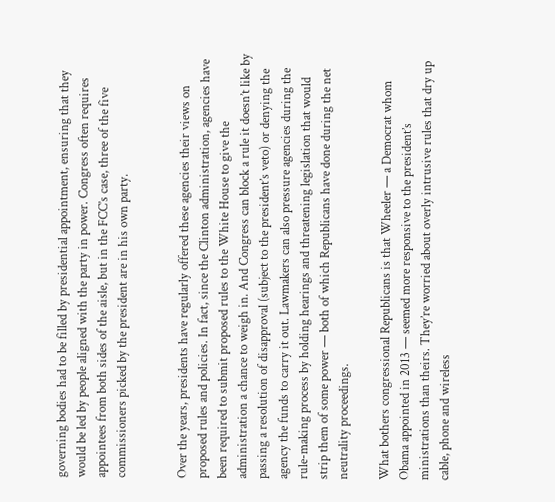governing bodies had to be filled by presidential appointment, ensuring that they would be led by people aligned with the party in power. Congress often requires appointees from both sides of the aisle, but in the FCC’s case, three of the five commissioners picked by the president are in his own party.


Over the years, presidents have regularly offered these agencies their views on proposed rules and policies. In fact, since the Clinton administration, agencies have been required to submit proposed rules to the White House to give the administration a chance to weigh in. And Congress can block a rule it doesn’t like by passing a resolution of disapproval (subject to the president’s veto) or denying the agency the funds to carry it out. Lawmakers can also pressure agencies during the rule-making process by holding hearings and threatening legislation that would strip them of some power — both of which Republicans have done during the net neutrality proceedings.

What bothers congressional Republicans is that Wheeler — a Democrat whom Obama appointed in 2013 — seemed more responsive to the president’s ministrations than theirs. They’re worried about overly intrusive rules that dry up cable, phone and wireless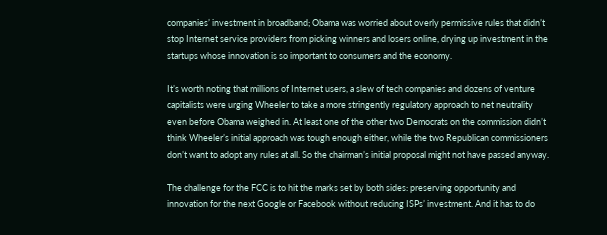companies’ investment in broadband; Obama was worried about overly permissive rules that didn’t stop Internet service providers from picking winners and losers online, drying up investment in the startups whose innovation is so important to consumers and the economy.

It’s worth noting that millions of Internet users, a slew of tech companies and dozens of venture capitalists were urging Wheeler to take a more stringently regulatory approach to net neutrality even before Obama weighed in. At least one of the other two Democrats on the commission didn’t think Wheeler’s initial approach was tough enough either, while the two Republican commissioners don’t want to adopt any rules at all. So the chairman’s initial proposal might not have passed anyway.

The challenge for the FCC is to hit the marks set by both sides: preserving opportunity and innovation for the next Google or Facebook without reducing ISPs’ investment. And it has to do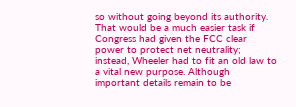so without going beyond its authority. That would be a much easier task if Congress had given the FCC clear power to protect net neutrality; instead, Wheeler had to fit an old law to a vital new purpose. Although important details remain to be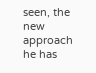seen, the new approach he has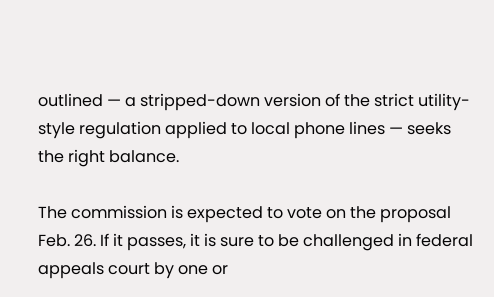outlined — a stripped-down version of the strict utility-style regulation applied to local phone lines — seeks the right balance.

The commission is expected to vote on the proposal Feb. 26. If it passes, it is sure to be challenged in federal appeals court by one or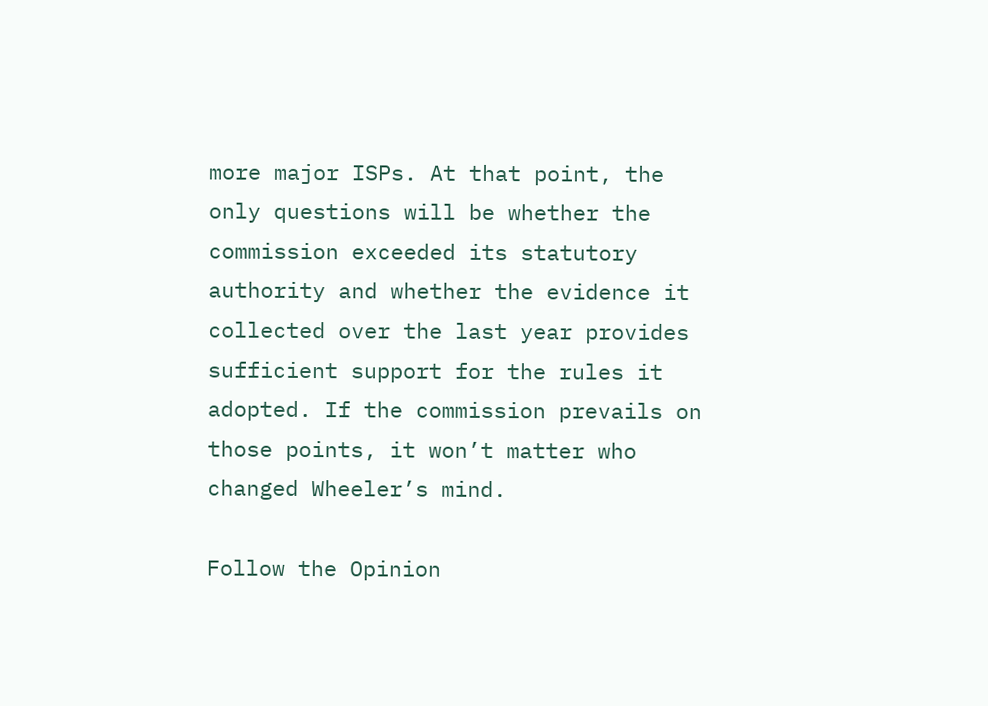more major ISPs. At that point, the only questions will be whether the commission exceeded its statutory authority and whether the evidence it collected over the last year provides sufficient support for the rules it adopted. If the commission prevails on those points, it won’t matter who changed Wheeler’s mind.

Follow the Opinion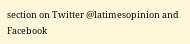section on Twitter @latimesopinion and Facebook